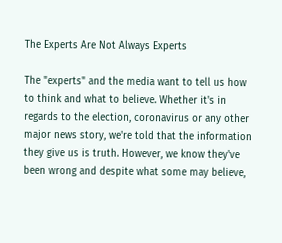The Experts Are Not Always Experts

The "experts" and the media want to tell us how to think and what to believe. Whether it's in regards to the election, coronavirus or any other major news story, we're told that the information they give us is truth. However, we know they've been wrong and despite what some may believe,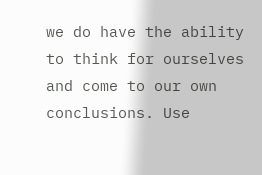we do have the ability to think for ourselves and come to our own conclusions. Use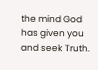the mind God has given you and seek Truth.